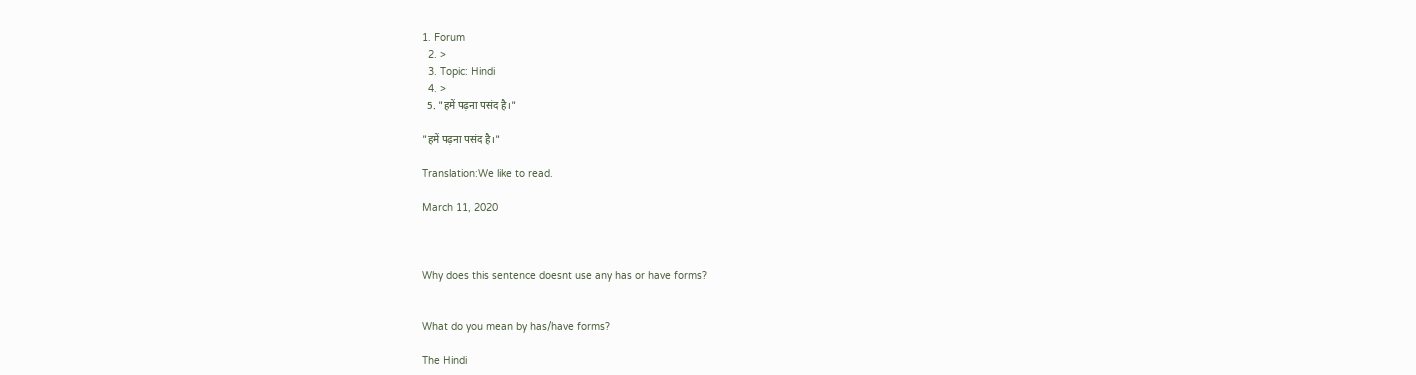1. Forum
  2. >
  3. Topic: Hindi
  4. >
  5. "हमें पढ़ना पसंद है।"

"हमें पढ़ना पसंद है।"

Translation:We like to read.

March 11, 2020



Why does this sentence doesnt use any has or have forms?


What do you mean by has/have forms?

The Hindi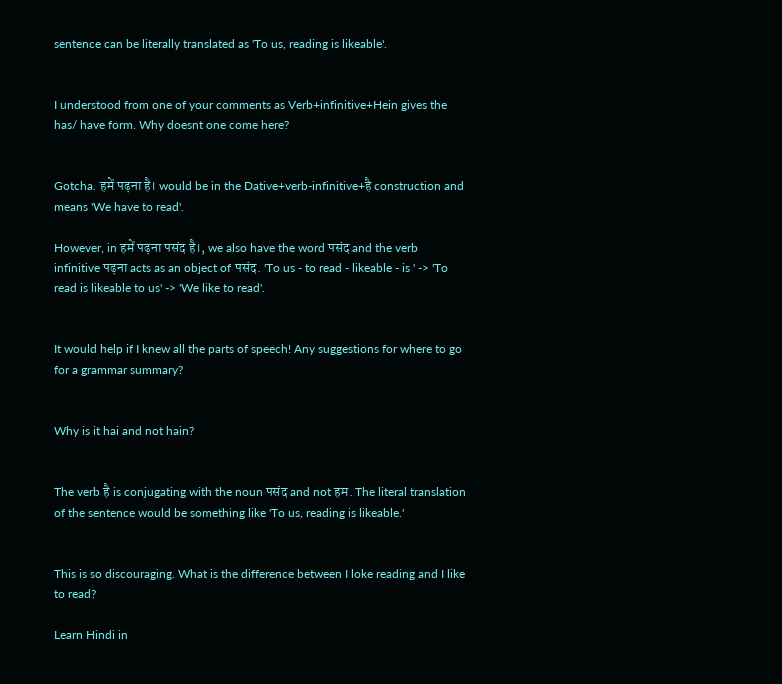sentence can be literally translated as 'To us, reading is likeable'.


I understood from one of your comments as Verb+infinitive+Hein gives the has/ have form. Why doesnt one come here?


Gotcha. हमें पढ़ना है। would be in the Dative+verb-infinitive+है construction and means 'We have to read'.

However, in हमें पढ़ना पसंद है।, we also have the word पसंद and the verb infinitive पढ़ना acts as an object of पसंद. 'To us - to read - likeable - is ' -> 'To read is likeable to us' -> 'We like to read'.


It would help if I knew all the parts of speech! Any suggestions for where to go for a grammar summary?


Why is it hai and not hain?


The verb है is conjugating with the noun पसंद and not हम. The literal translation of the sentence would be something like 'To us, reading is likeable.'


This is so discouraging. What is the difference between I loke reading and I like to read?

Learn Hindi in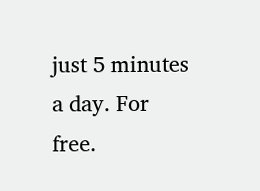just 5 minutes a day. For free.